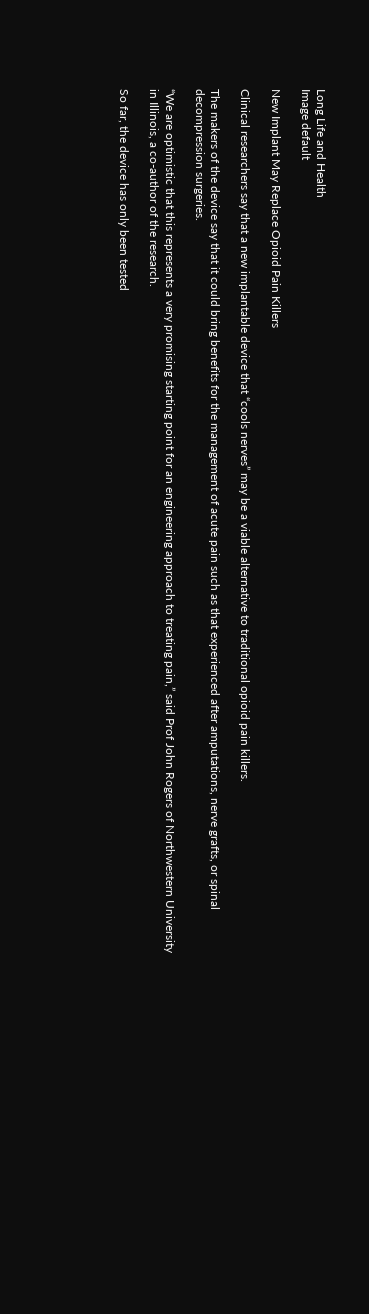Long Life and Health
Image default

New Implant May Replace Opioid Pain Killers

Clinical researchers say that a new implantable device that “cools nerves” may be a viable alternative to traditional opioid pain killers.

The makers of the device say that it could bring benefits for the management of acute pain such as that experienced after amputations, nerve grafts, or spinal decompression surgeries.

“We are optimistic that this represents a very promising starting point for an engineering approach to treating pain,” said Prof John Rogers of Northwestern University in Illinois, a co-author of the research.

So far, the device has only been tested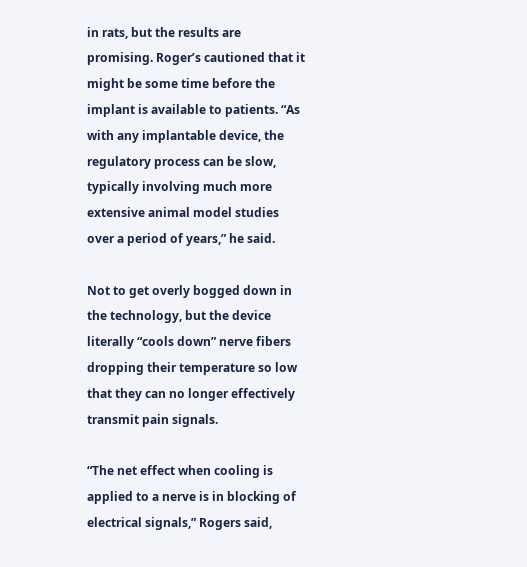in rats, but the results are promising. Roger’s cautioned that it might be some time before the implant is available to patients. “As with any implantable device, the regulatory process can be slow, typically involving much more extensive animal model studies over a period of years,” he said.

Not to get overly bogged down in the technology, but the device literally “cools down” nerve fibers dropping their temperature so low that they can no longer effectively transmit pain signals.

“The net effect when cooling is applied to a nerve is in blocking of electrical signals,” Rogers said,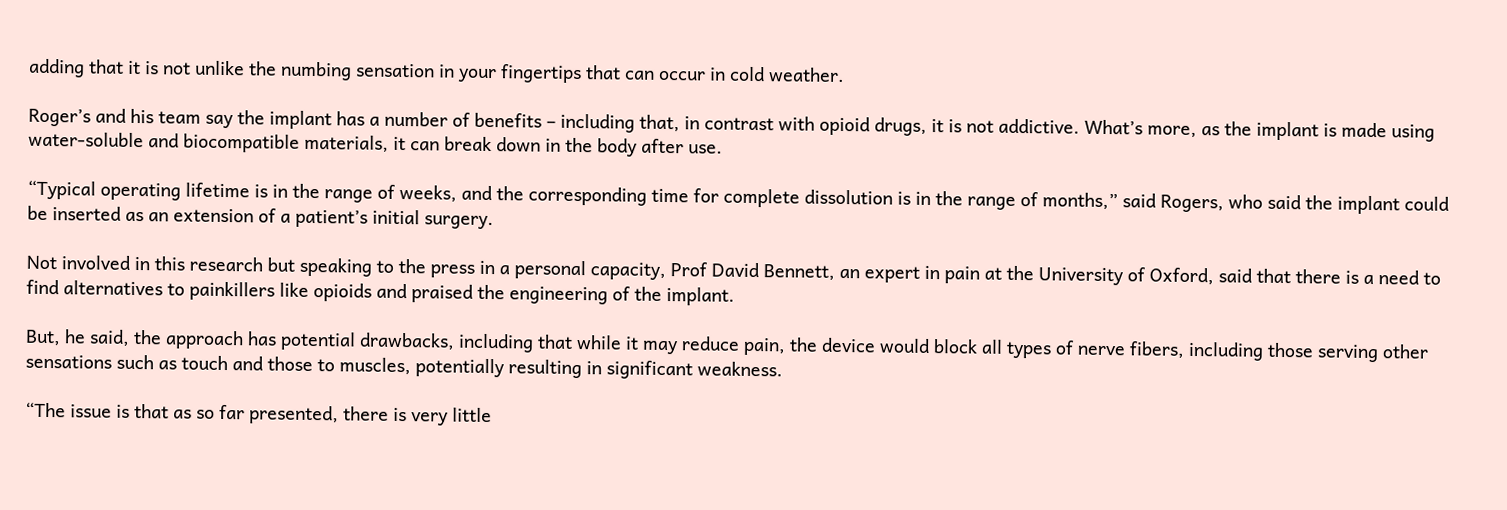adding that it is not unlike the numbing sensation in your fingertips that can occur in cold weather.

Roger’s and his team say the implant has a number of benefits – including that, in contrast with opioid drugs, it is not addictive. What’s more, as the implant is made using water-soluble and biocompatible materials, it can break down in the body after use.

“Typical operating lifetime is in the range of weeks, and the corresponding time for complete dissolution is in the range of months,” said Rogers, who said the implant could be inserted as an extension of a patient’s initial surgery.

Not involved in this research but speaking to the press in a personal capacity, Prof David Bennett, an expert in pain at the University of Oxford, said that there is a need to find alternatives to painkillers like opioids and praised the engineering of the implant.

But, he said, the approach has potential drawbacks, including that while it may reduce pain, the device would block all types of nerve fibers, including those serving other sensations such as touch and those to muscles, potentially resulting in significant weakness.

“The issue is that as so far presented, there is very little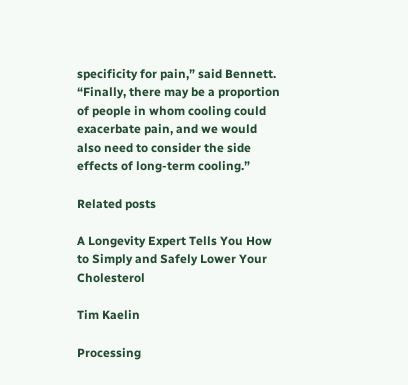specificity for pain,” said Bennett. “Finally, there may be a proportion of people in whom cooling could exacerbate pain, and we would also need to consider the side effects of long-term cooling.”

Related posts

A Longevity Expert Tells You How to Simply and Safely Lower Your Cholesterol

Tim Kaelin

Processing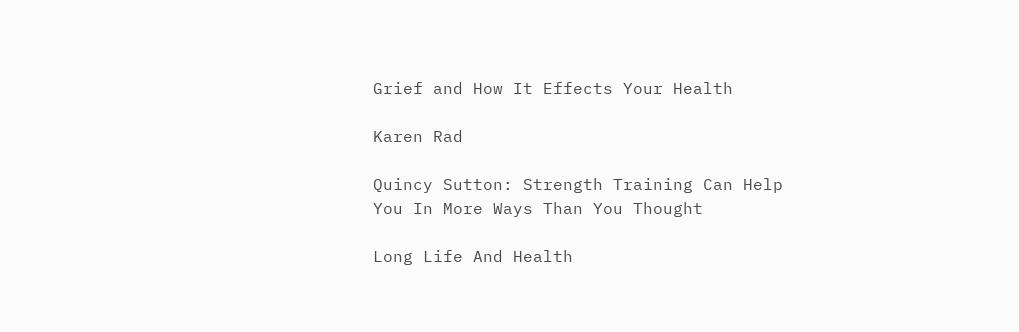Grief and How It Effects Your Health

Karen Rad

Quincy Sutton: Strength Training Can Help You In More Ways Than You Thought

Long Life And Health